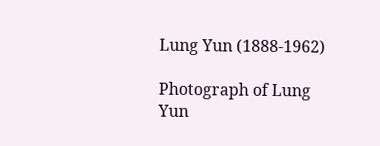Lung Yun (1888-1962)

Photograph of Lung Yun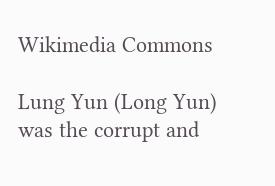Wikimedia Commons

Lung Yun (Long Yun) was the corrupt and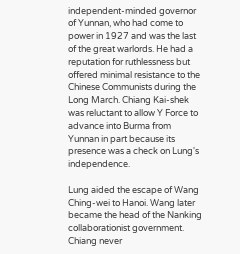independent-minded governor of Yunnan, who had come to power in 1927 and was the last of the great warlords. He had a reputation for ruthlessness but offered minimal resistance to the Chinese Communists during the Long March. Chiang Kai-shek was reluctant to allow Y Force to advance into Burma from Yunnan in part because its presence was a check on Lung's independence.

Lung aided the escape of Wang Ching-wei to Hanoi. Wang later became the head of the Nanking collaborationist government. Chiang never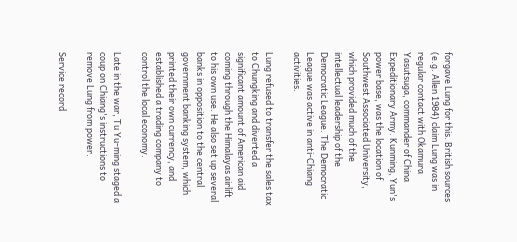forgave Lung for this. British sources (e.g. Allen 1984) claim Lung was in regular contact with Okamura Yasutsuga, commander of China Expeditionary Army. Kunming, Yun's power base, was the location of Southwest Associated University, which provided much of the intellectual leadership of the Democratic League. The Democratic League was active in anti-Chiang activities.

Lung refused to transfer the sales tax to Chungking and diverted a significant amount of American aid coming through the Himalayas airlift to his own use. He also set up several banks in opposition to the central government banking system, which printed their own currency, and established a trading company to control the local economy.

Late in the war, Tu Yu-ming staged a coup on Chiang's instructions to remove Lung from power.

Service record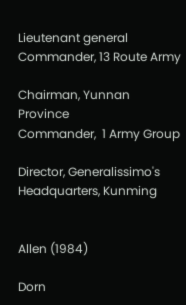Lieutenant general
Commander, 13 Route Army

Chairman, Yunnan Province
Commander,  1 Army Group

Director, Generalissimo's Headquarters, Kunming


Allen (1984)

Dorn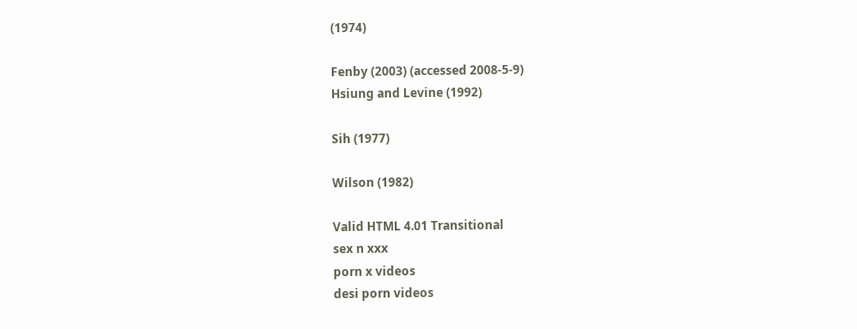(1974)

Fenby (2003) (accessed 2008-5-9)
Hsiung and Levine (1992)

Sih (1977)

Wilson (1982)

Valid HTML 4.01 Transitional
sex n xxx
porn x videos
desi porn videos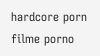hardcore porn
filme porno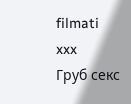filmati xxx
Груб секс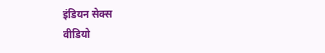इंडियन सेक्स
वीडियो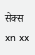सेक्स
xn xx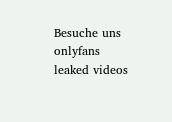Besuche uns
onlyfans leaked videos